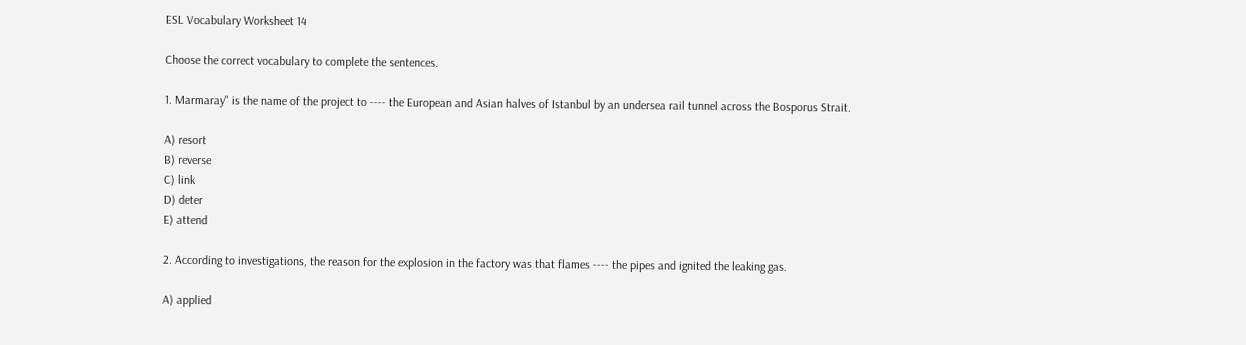ESL Vocabulary Worksheet 14

Choose the correct vocabulary to complete the sentences.

1. Marmaray" is the name of the project to ---- the European and Asian halves of Istanbul by an undersea rail tunnel across the Bosporus Strait.

A) resort
B) reverse
C) link
D) deter
E) attend

2. According to investigations, the reason for the explosion in the factory was that flames ---- the pipes and ignited the leaking gas.

A) applied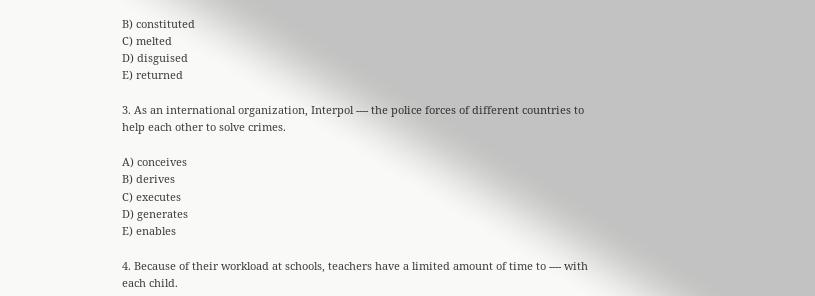B) constituted
C) melted
D) disguised
E) returned

3. As an international organization, Interpol ---- the police forces of different countries to help each other to solve crimes.

A) conceives
B) derives
C) executes
D) generates
E) enables

4. Because of their workload at schools, teachers have a limited amount of time to ---- with each child.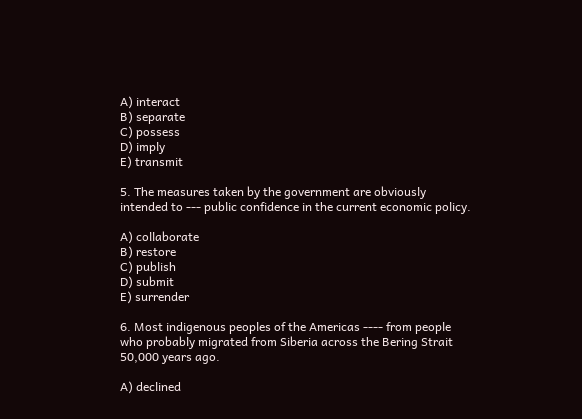A) interact
B) separate
C) possess
D) imply
E) transmit

5. The measures taken by the government are obviously intended to --- public confidence in the current economic policy.

A) collaborate
B) restore
C) publish
D) submit
E) surrender

6. Most indigenous peoples of the Americas ---- from people who probably migrated from Siberia across the Bering Strait 50,000 years ago.

A) declined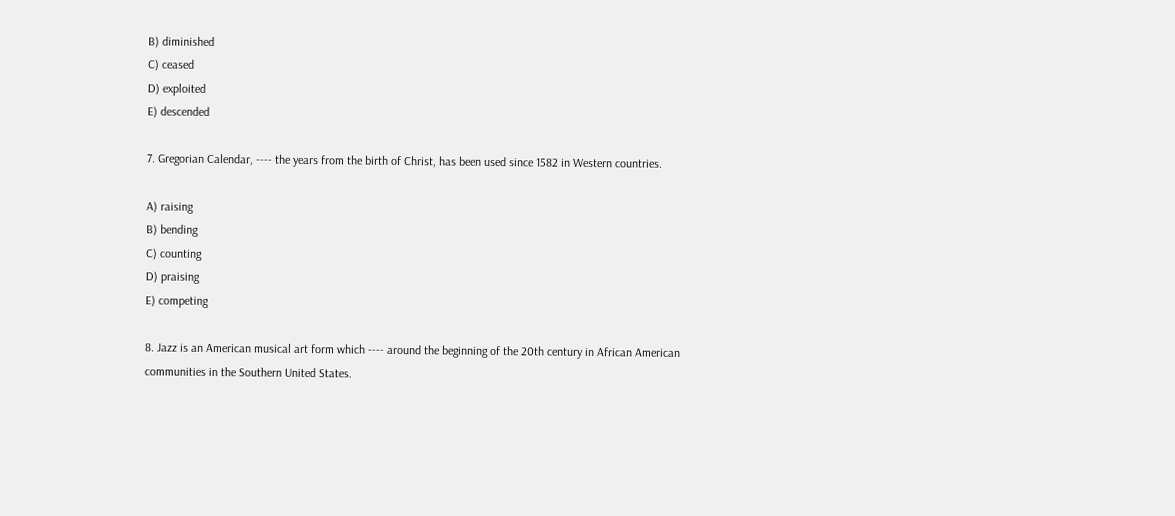B) diminished
C) ceased
D) exploited
E) descended

7. Gregorian Calendar, ---- the years from the birth of Christ, has been used since 1582 in Western countries.

A) raising
B) bending
C) counting
D) praising
E) competing

8. Jazz is an American musical art form which ---- around the beginning of the 20th century in African American communities in the Southern United States.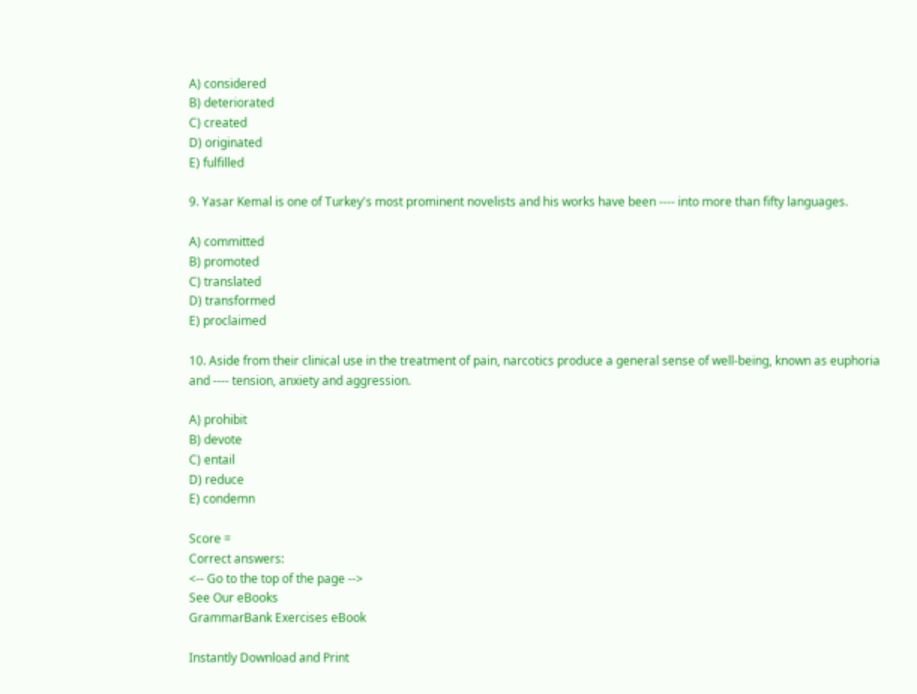A) considered
B) deteriorated
C) created
D) originated
E) fulfilled

9. Yasar Kemal is one of Turkey's most prominent novelists and his works have been ---- into more than fifty languages.

A) committed
B) promoted
C) translated
D) transformed
E) proclaimed

10. Aside from their clinical use in the treatment of pain, narcotics produce a general sense of well-being, known as euphoria and ---- tension, anxiety and aggression.

A) prohibit
B) devote
C) entail
D) reduce
E) condemn

Score =
Correct answers:
<-- Go to the top of the page -->
See Our eBooks
GrammarBank Exercises eBook

Instantly Download and Print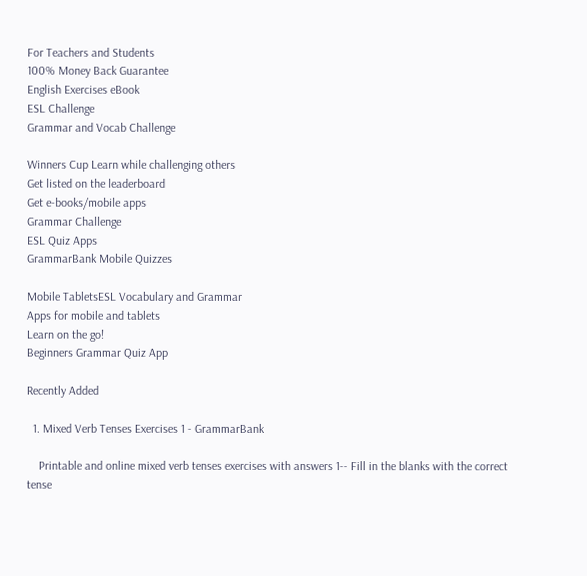For Teachers and Students
100% Money Back Guarantee
English Exercises eBook
ESL Challenge
Grammar and Vocab Challenge

Winners Cup Learn while challenging others
Get listed on the leaderboard
Get e-books/mobile apps
Grammar Challenge
ESL Quiz Apps
GrammarBank Mobile Quizzes

Mobile TabletsESL Vocabulary and Grammar
Apps for mobile and tablets
Learn on the go!
Beginners Grammar Quiz App

Recently Added

  1. Mixed Verb Tenses Exercises 1 - GrammarBank

    Printable and online mixed verb tenses exercises with answers 1-- Fill in the blanks with the correct tense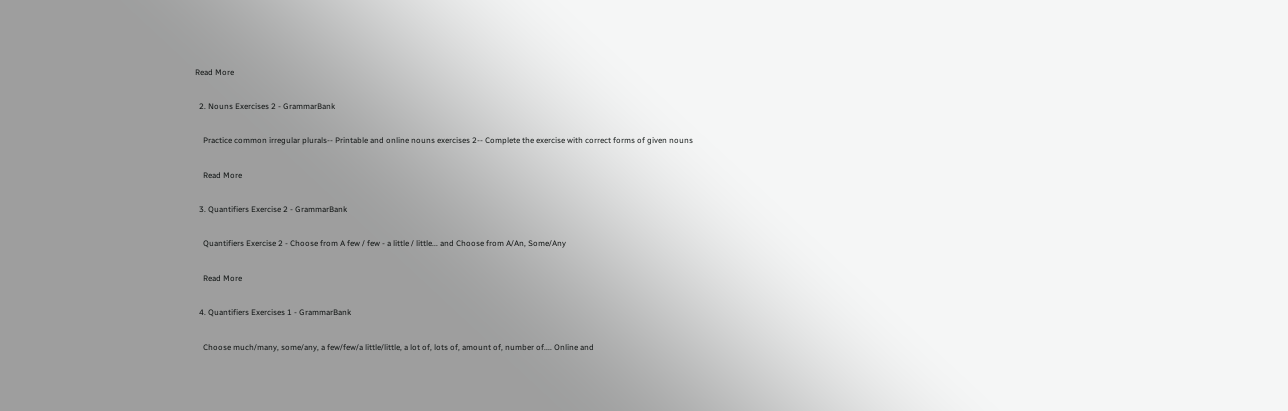Read More

  2. Nouns Exercises 2 - GrammarBank

    Practice common irregular plurals-- Printable and online nouns exercises 2-- Complete the exercise with correct forms of given nouns

    Read More

  3. Quantifiers Exercise 2 - GrammarBank

    Quantifiers Exercise 2 - Choose from A few / few - a little / little... and Choose from A/An, Some/Any

    Read More

  4. Quantifiers Exercises 1 - GrammarBank

    Choose much/many, some/any, a few/few/a little/little, a lot of, lots of, amount of, number of.... Online and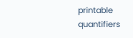printable quantifiers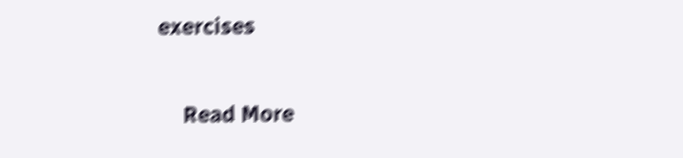exercises

    Read More